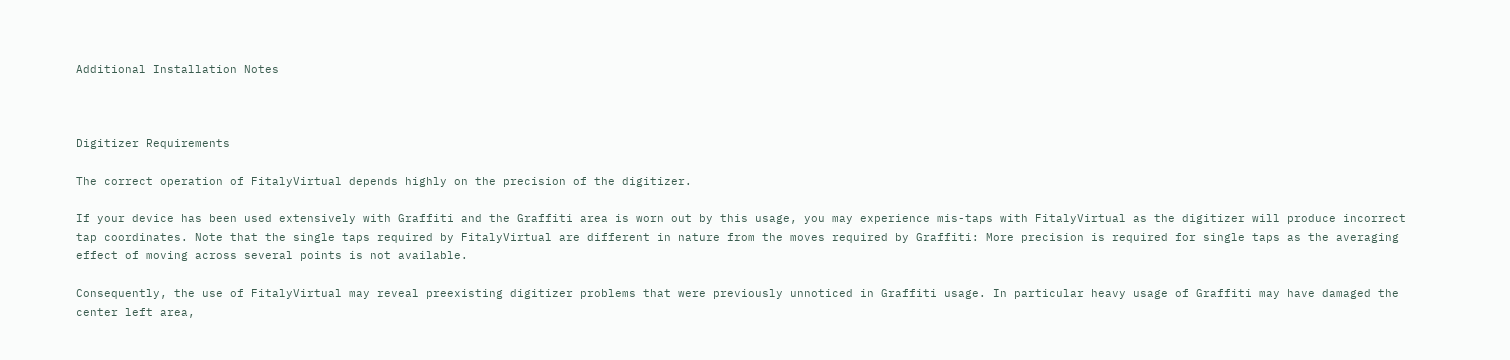Additional Installation Notes



Digitizer Requirements

The correct operation of FitalyVirtual depends highly on the precision of the digitizer.

If your device has been used extensively with Graffiti and the Graffiti area is worn out by this usage, you may experience mis-taps with FitalyVirtual as the digitizer will produce incorrect tap coordinates. Note that the single taps required by FitalyVirtual are different in nature from the moves required by Graffiti: More precision is required for single taps as the averaging effect of moving across several points is not available.

Consequently, the use of FitalyVirtual may reveal preexisting digitizer problems that were previously unnoticed in Graffiti usage. In particular heavy usage of Graffiti may have damaged the center left area,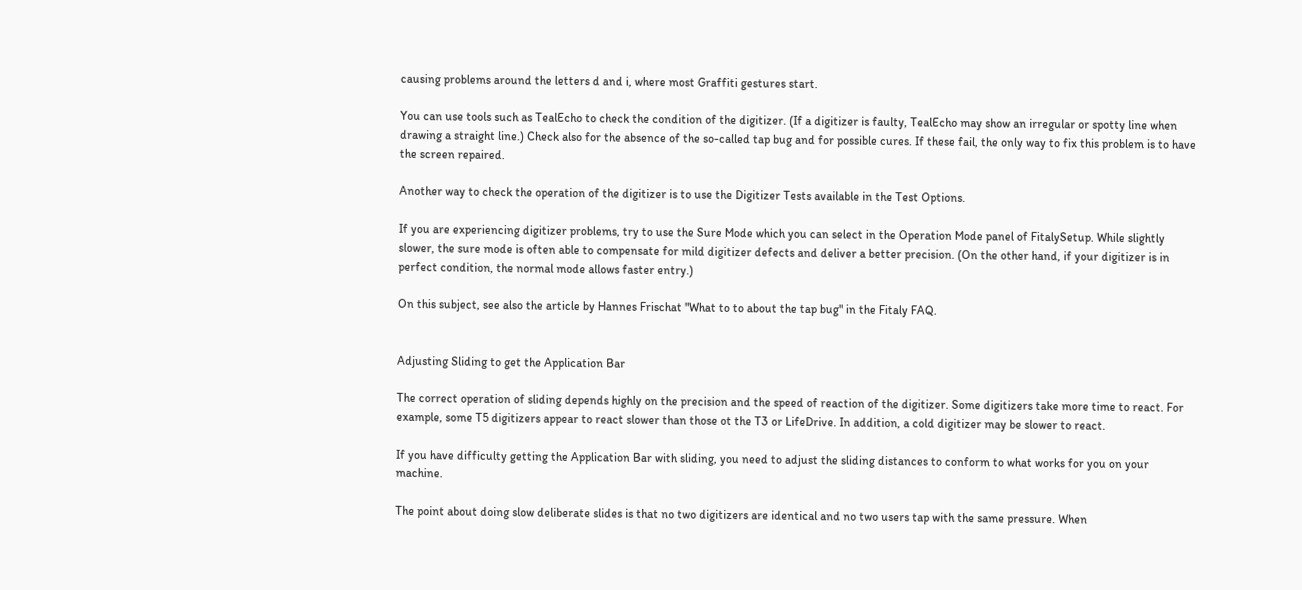causing problems around the letters d and i, where most Graffiti gestures start.

You can use tools such as TealEcho to check the condition of the digitizer. (If a digitizer is faulty, TealEcho may show an irregular or spotty line when drawing a straight line.) Check also for the absence of the so-called tap bug and for possible cures. If these fail, the only way to fix this problem is to have the screen repaired.

Another way to check the operation of the digitizer is to use the Digitizer Tests available in the Test Options.

If you are experiencing digitizer problems, try to use the Sure Mode which you can select in the Operation Mode panel of FitalySetup. While slightly slower, the sure mode is often able to compensate for mild digitizer defects and deliver a better precision. (On the other hand, if your digitizer is in perfect condition, the normal mode allows faster entry.)

On this subject, see also the article by Hannes Frischat "What to to about the tap bug" in the Fitaly FAQ.


Adjusting Sliding to get the Application Bar

The correct operation of sliding depends highly on the precision and the speed of reaction of the digitizer. Some digitizers take more time to react. For example, some T5 digitizers appear to react slower than those ot the T3 or LifeDrive. In addition, a cold digitizer may be slower to react.

If you have difficulty getting the Application Bar with sliding, you need to adjust the sliding distances to conform to what works for you on your machine.

The point about doing slow deliberate slides is that no two digitizers are identical and no two users tap with the same pressure. When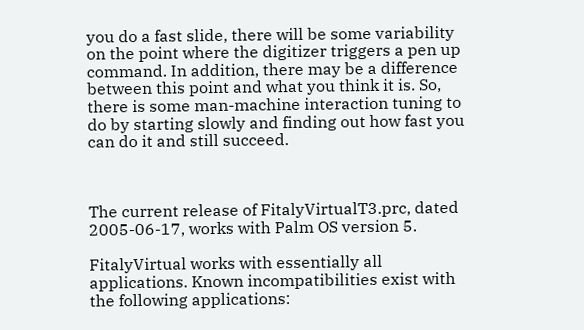you do a fast slide, there will be some variability on the point where the digitizer triggers a pen up command. In addition, there may be a difference between this point and what you think it is. So, there is some man-machine interaction tuning to do by starting slowly and finding out how fast you can do it and still succeed.



The current release of FitalyVirtualT3.prc, dated 2005-06-17, works with Palm OS version 5.

FitalyVirtual works with essentially all applications. Known incompatibilities exist with the following applications: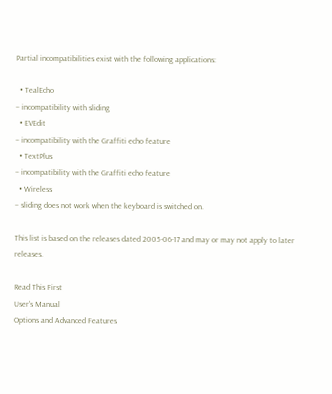Partial incompatibilities exist with the following applications:

  • TealEcho
– incompatibility with sliding
  • EVEdit
– incompatibility with the Graffiti echo feature
  • TextPlus
– incompatibility with the Graffiti echo feature
  • Wireless
– sliding does not work when the keyboard is switched on.

This list is based on the releases dated 2005-06-17 and may or may not apply to later releases.

Read This First
User's Manual
Options and Advanced Features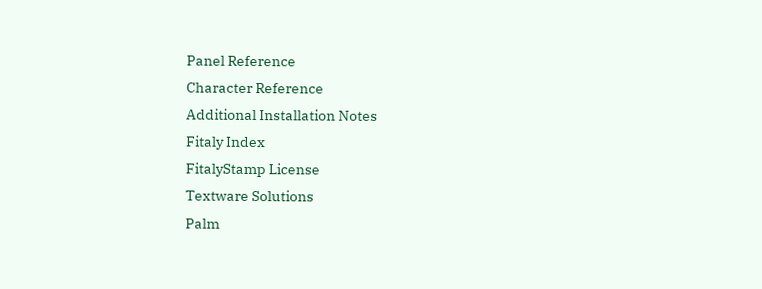Panel Reference
Character Reference
Additional Installation Notes
Fitaly Index
FitalyStamp License
Textware Solutions
Palm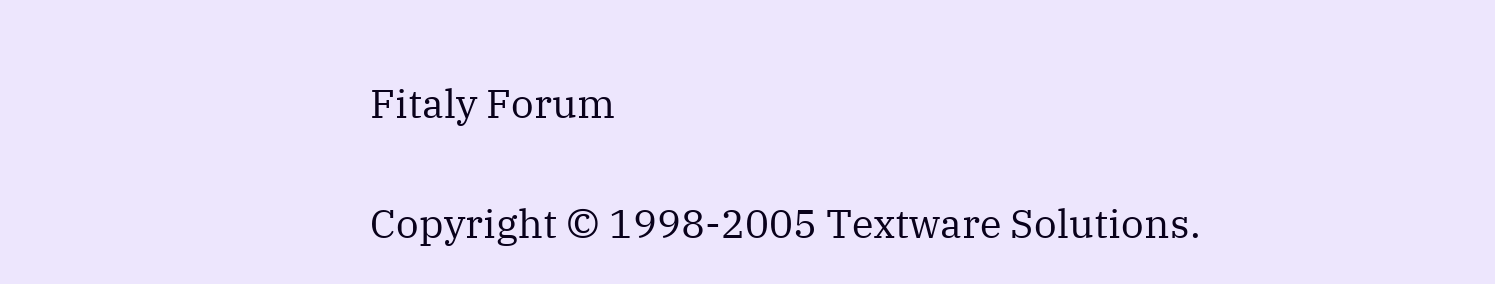Fitaly Forum

Copyright © 1998-2005 Textware Solutions.